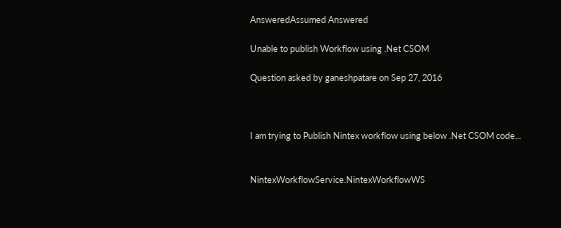AnsweredAssumed Answered

Unable to publish Workflow using .Net CSOM

Question asked by ganeshpatare on Sep 27, 2016



I am trying to Publish Nintex workflow using below .Net CSOM code...


NintexWorkflowService.NintexWorkflowWS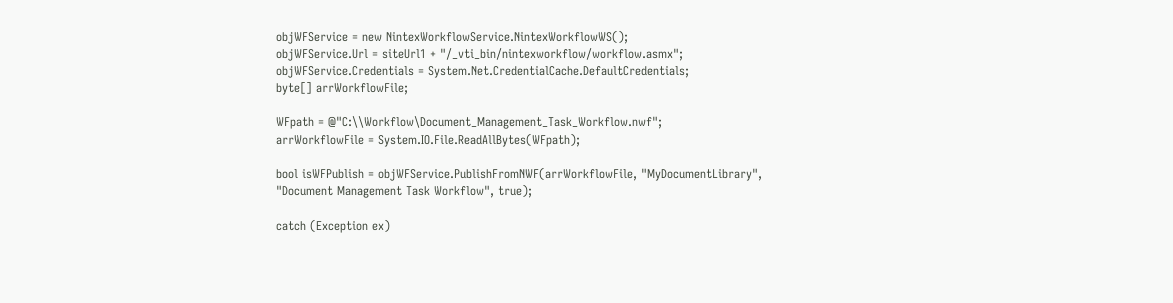objWFService = new NintexWorkflowService.NintexWorkflowWS();
objWFService.Url = siteUrl1 + "/_vti_bin/nintexworkflow/workflow.asmx";
objWFService.Credentials = System.Net.CredentialCache.DefaultCredentials;
byte[] arrWorkflowFile;

WFpath = @"C:\\Workflow\Document_Management_Task_Workflow.nwf";
arrWorkflowFile = System.IO.File.ReadAllBytes(WFpath);

bool isWFPublish = objWFService.PublishFromNWF(arrWorkflowFile, "MyDocumentLibrary", "Document Management Task Workflow", true);

catch (Exception ex)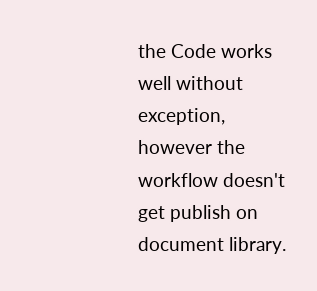the Code works  well without exception, however the workflow doesn't get publish on document library.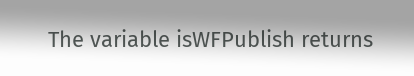The variable isWFPublish returns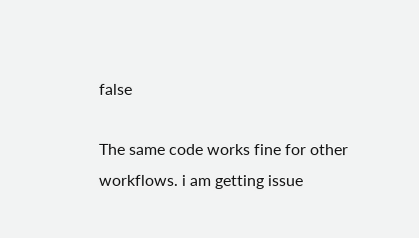false

The same code works fine for other workflows. i am getting issue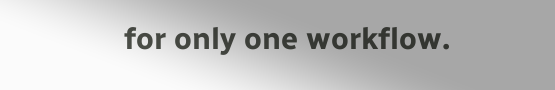for only one workflow.